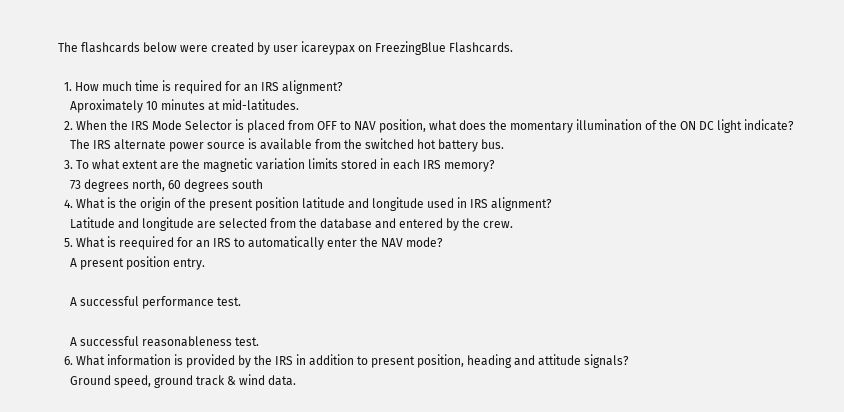The flashcards below were created by user icareypax on FreezingBlue Flashcards.

  1. How much time is required for an IRS alignment?
    Aproximately 10 minutes at mid-latitudes.
  2. When the IRS Mode Selector is placed from OFF to NAV position, what does the momentary illumination of the ON DC light indicate?
    The IRS alternate power source is available from the switched hot battery bus.
  3. To what extent are the magnetic variation limits stored in each IRS memory?
    73 degrees north, 60 degrees south
  4. What is the origin of the present position latitude and longitude used in IRS alignment?
    Latitude and longitude are selected from the database and entered by the crew.
  5. What is reequired for an IRS to automatically enter the NAV mode?
    A present position entry.

    A successful performance test.

    A successful reasonableness test.
  6. What information is provided by the IRS in addition to present position, heading and attitude signals?
    Ground speed, ground track & wind data.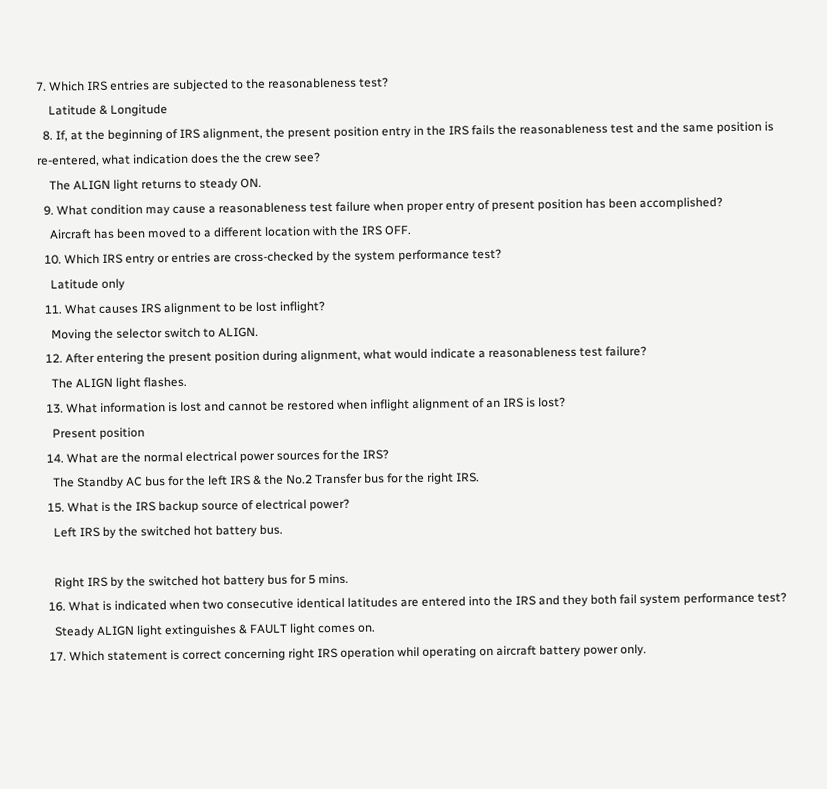7. Which IRS entries are subjected to the reasonableness test?
    Latitude & Longitude
  8. If, at the beginning of IRS alignment, the present position entry in the IRS fails the reasonableness test and the same position is re-entered, what indication does the the crew see?
    The ALIGN light returns to steady ON.
  9. What condition may cause a reasonableness test failure when proper entry of present position has been accomplished?
    Aircraft has been moved to a different location with the IRS OFF.
  10. Which IRS entry or entries are cross-checked by the system performance test?
    Latitude only
  11. What causes IRS alignment to be lost inflight?
    Moving the selector switch to ALIGN.
  12. After entering the present position during alignment, what would indicate a reasonableness test failure?
    The ALIGN light flashes.
  13. What information is lost and cannot be restored when inflight alignment of an IRS is lost?
    Present position
  14. What are the normal electrical power sources for the IRS?
    The Standby AC bus for the left IRS & the No.2 Transfer bus for the right IRS.
  15. What is the IRS backup source of electrical power?
    Left IRS by the switched hot battery bus.

    Right IRS by the switched hot battery bus for 5 mins.
  16. What is indicated when two consecutive identical latitudes are entered into the IRS and they both fail system performance test?
    Steady ALIGN light extinguishes & FAULT light comes on.
  17. Which statement is correct concerning right IRS operation whil operating on aircraft battery power only.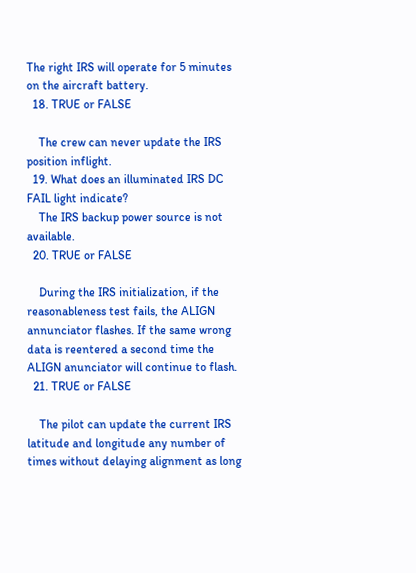The right IRS will operate for 5 minutes on the aircraft battery.
  18. TRUE or FALSE

    The crew can never update the IRS position inflight.
  19. What does an illuminated IRS DC FAIL light indicate?
    The IRS backup power source is not available.
  20. TRUE or FALSE

    During the IRS initialization, if the reasonableness test fails, the ALIGN annunciator flashes. If the same wrong data is reentered a second time the ALIGN anunciator will continue to flash.
  21. TRUE or FALSE

    The pilot can update the current IRS latitude and longitude any number of times without delaying alignment as long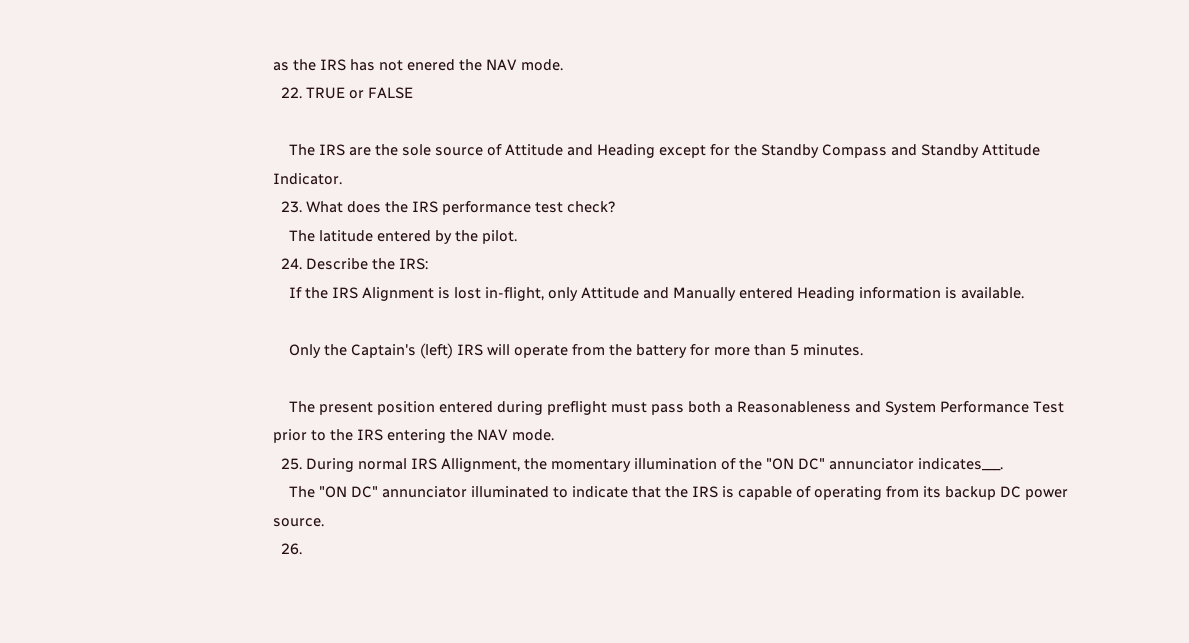as the IRS has not enered the NAV mode.
  22. TRUE or FALSE

    The IRS are the sole source of Attitude and Heading except for the Standby Compass and Standby Attitude Indicator.
  23. What does the IRS performance test check?
    The latitude entered by the pilot.
  24. Describe the IRS:
    If the IRS Alignment is lost in-flight, only Attitude and Manually entered Heading information is available.

    Only the Captain's (left) IRS will operate from the battery for more than 5 minutes.

    The present position entered during preflight must pass both a Reasonableness and System Performance Test prior to the IRS entering the NAV mode.
  25. During normal IRS Allignment, the momentary illumination of the "ON DC" annunciator indicates___.
    The "ON DC" annunciator illuminated to indicate that the IRS is capable of operating from its backup DC power source.
  26.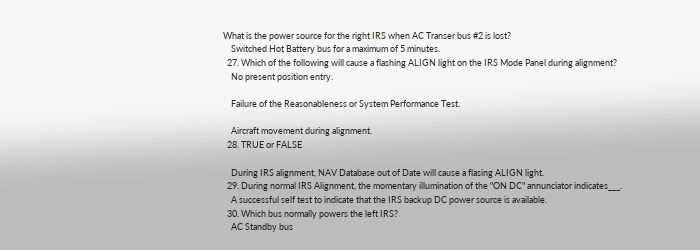What is the power source for the right IRS when AC Transer bus #2 is lost?
    Switched Hot Battery bus for a maximum of 5 minutes.
  27. Which of the following will cause a flashing ALIGN light on the IRS Mode Panel during alignment?
    No present position entry.

    Failure of the Reasonableness or System Performance Test.

    Aircraft movement during alignment.
  28. TRUE or FALSE

    During IRS alignment, NAV Database out of Date will cause a flasing ALIGN light.
  29. During normal IRS Alignment, the momentary illumination of the "ON DC" annunciator indicates___.
    A successful self test to indicate that the IRS backup DC power source is available.
  30. Which bus normally powers the left IRS?
    AC Standby bus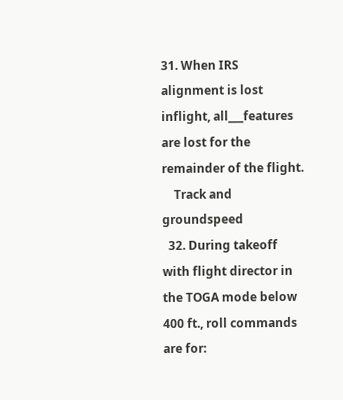31. When IRS alignment is lost inflight, all___features are lost for the remainder of the flight.
    Track and groundspeed
  32. During takeoff with flight director in the TOGA mode below 400 ft., roll commands are for: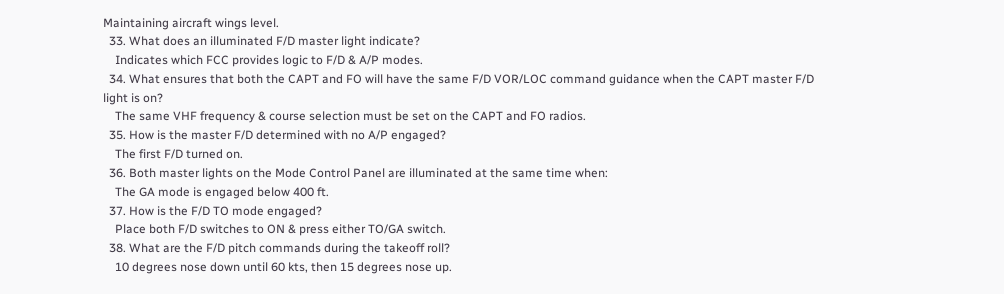Maintaining aircraft wings level.
  33. What does an illuminated F/D master light indicate?
    Indicates which FCC provides logic to F/D & A/P modes.
  34. What ensures that both the CAPT and FO will have the same F/D VOR/LOC command guidance when the CAPT master F/D light is on?
    The same VHF frequency & course selection must be set on the CAPT and FO radios.
  35. How is the master F/D determined with no A/P engaged?
    The first F/D turned on.
  36. Both master lights on the Mode Control Panel are illuminated at the same time when:
    The GA mode is engaged below 400 ft.
  37. How is the F/D TO mode engaged?
    Place both F/D switches to ON & press either TO/GA switch.
  38. What are the F/D pitch commands during the takeoff roll?
    10 degrees nose down until 60 kts, then 15 degrees nose up.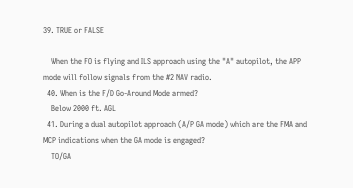39. TRUE or FALSE

    When the FO is flying and ILS approach using the "A" autopilot, the APP mode will follow signals from the #2 NAV radio.
  40. When is the F/D Go-Around Mode armed?
    Below 2000 ft. AGL
  41. During a dual autopilot approach (A/P GA mode) which are the FMA and MCP indications when the GA mode is engaged?
    TO/GA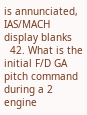is annunciated, IAS/MACH display blanks
  42. What is the initial F/D GA pitch command during a 2 engine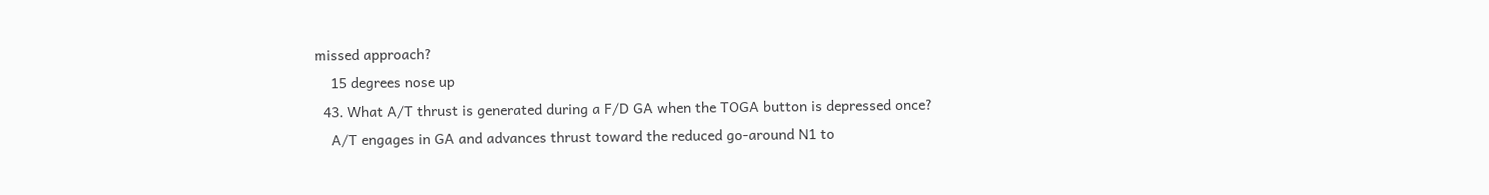missed approach?
    15 degrees nose up
  43. What A/T thrust is generated during a F/D GA when the TOGA button is depressed once?
    A/T engages in GA and advances thrust toward the reduced go-around N1 to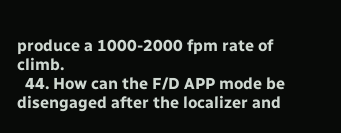produce a 1000-2000 fpm rate of climb.
  44. How can the F/D APP mode be disengaged after the localizer and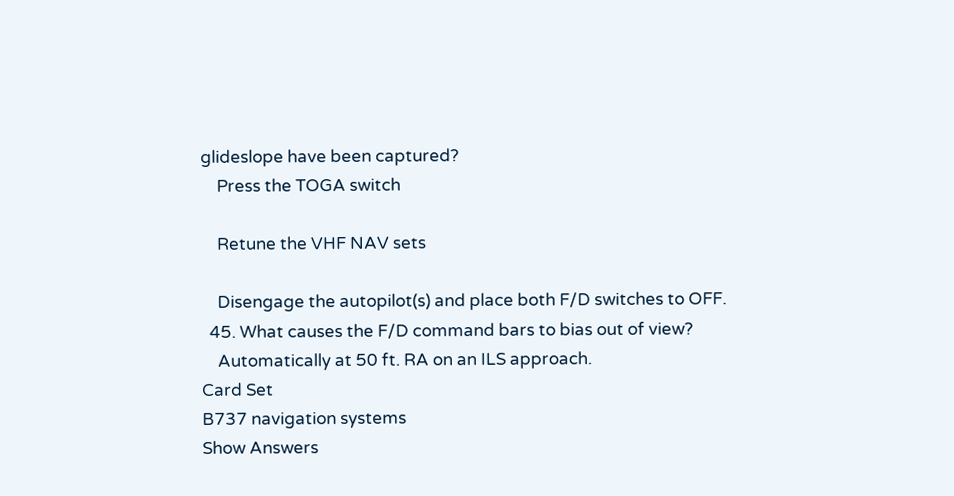glideslope have been captured?
    Press the TOGA switch

    Retune the VHF NAV sets

    Disengage the autopilot(s) and place both F/D switches to OFF.
  45. What causes the F/D command bars to bias out of view?
    Automatically at 50 ft. RA on an ILS approach.
Card Set
B737 navigation systems
Show Answers